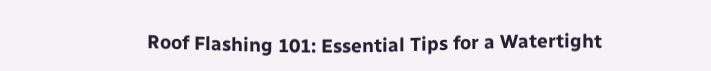Roof Flashing 101: Essential Tips for a Watertight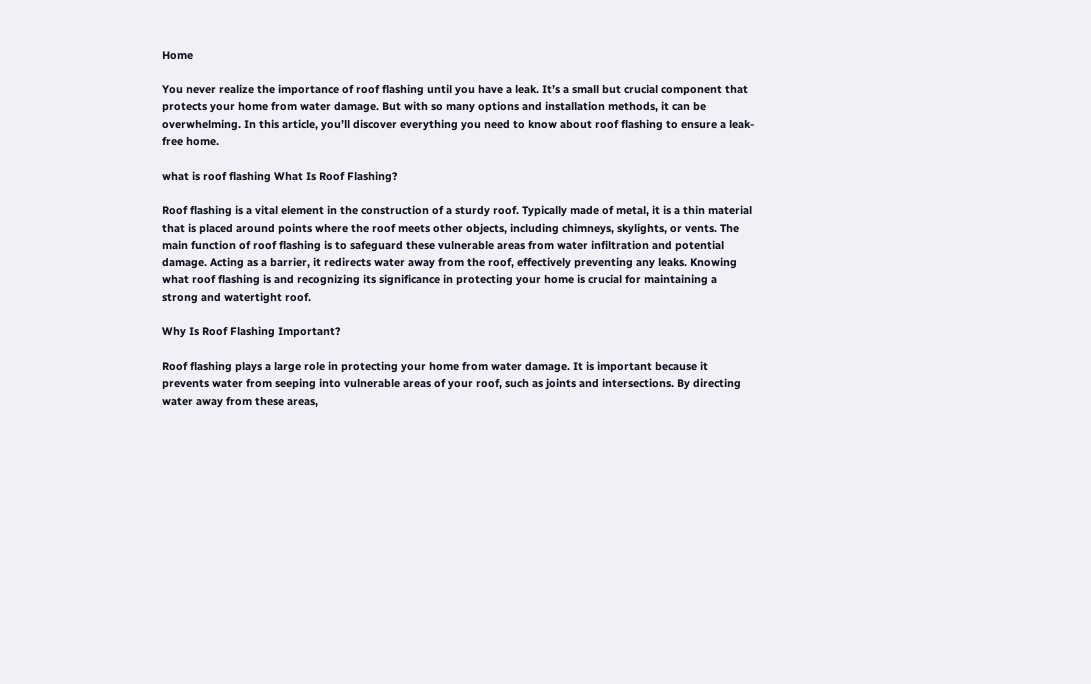Home

You never realize the importance of roof flashing until you have a leak. It’s a small but crucial component that protects your home from water damage. But with so many options and installation methods, it can be overwhelming. In this article, you’ll discover everything you need to know about roof flashing to ensure a leak-free home.

what is roof flashing What Is Roof Flashing?

Roof flashing is a vital element in the construction of a sturdy roof. Typically made of metal, it is a thin material that is placed around points where the roof meets other objects, including chimneys, skylights, or vents. The main function of roof flashing is to safeguard these vulnerable areas from water infiltration and potential damage. Acting as a barrier, it redirects water away from the roof, effectively preventing any leaks. Knowing what roof flashing is and recognizing its significance in protecting your home is crucial for maintaining a strong and watertight roof.

Why Is Roof Flashing Important?

Roof flashing plays a large role in protecting your home from water damage. It is important because it prevents water from seeping into vulnerable areas of your roof, such as joints and intersections. By directing water away from these areas,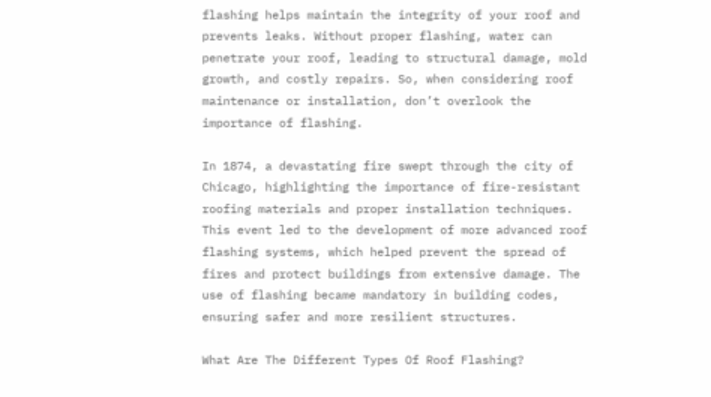flashing helps maintain the integrity of your roof and prevents leaks. Without proper flashing, water can penetrate your roof, leading to structural damage, mold growth, and costly repairs. So, when considering roof maintenance or installation, don’t overlook the importance of flashing.

In 1874, a devastating fire swept through the city of Chicago, highlighting the importance of fire-resistant roofing materials and proper installation techniques. This event led to the development of more advanced roof flashing systems, which helped prevent the spread of fires and protect buildings from extensive damage. The use of flashing became mandatory in building codes, ensuring safer and more resilient structures.

What Are The Different Types Of Roof Flashing?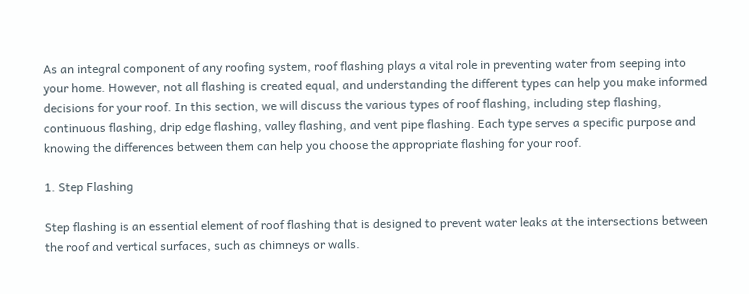As an integral component of any roofing system, roof flashing plays a vital role in preventing water from seeping into your home. However, not all flashing is created equal, and understanding the different types can help you make informed decisions for your roof. In this section, we will discuss the various types of roof flashing, including step flashing, continuous flashing, drip edge flashing, valley flashing, and vent pipe flashing. Each type serves a specific purpose and knowing the differences between them can help you choose the appropriate flashing for your roof.

1. Step Flashing

Step flashing is an essential element of roof flashing that is designed to prevent water leaks at the intersections between the roof and vertical surfaces, such as chimneys or walls.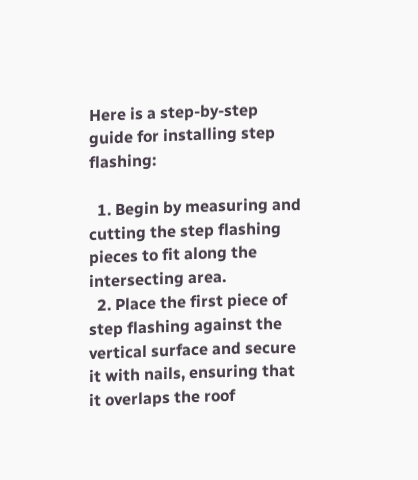Here is a step-by-step guide for installing step flashing:

  1. Begin by measuring and cutting the step flashing pieces to fit along the intersecting area.
  2. Place the first piece of step flashing against the vertical surface and secure it with nails, ensuring that it overlaps the roof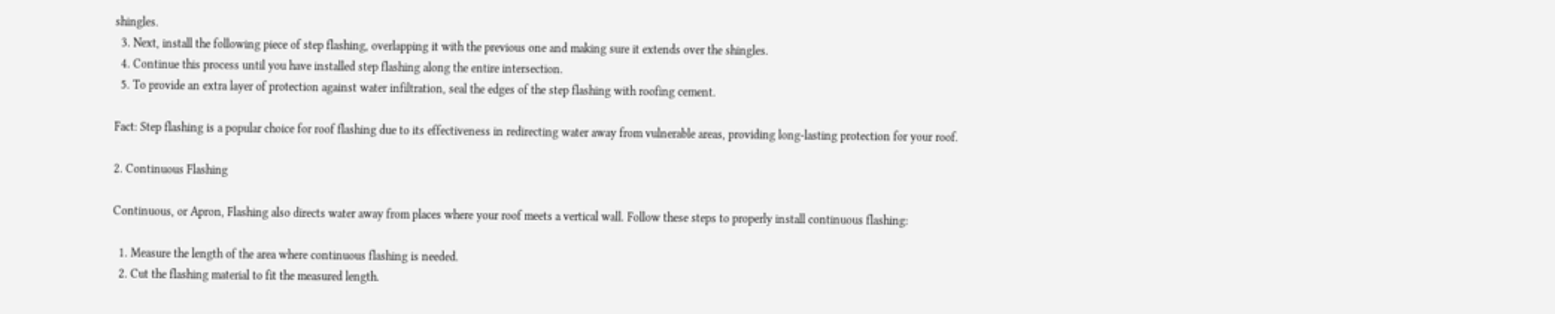shingles.
  3. Next, install the following piece of step flashing, overlapping it with the previous one and making sure it extends over the shingles.
  4. Continue this process until you have installed step flashing along the entire intersection.
  5. To provide an extra layer of protection against water infiltration, seal the edges of the step flashing with roofing cement.

Fact: Step flashing is a popular choice for roof flashing due to its effectiveness in redirecting water away from vulnerable areas, providing long-lasting protection for your roof.

2. Continuous Flashing

Continuous, or Apron, Flashing also directs water away from places where your roof meets a vertical wall. Follow these steps to properly install continuous flashing:

  1. Measure the length of the area where continuous flashing is needed.
  2. Cut the flashing material to fit the measured length.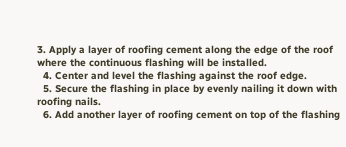3. Apply a layer of roofing cement along the edge of the roof where the continuous flashing will be installed.
  4. Center and level the flashing against the roof edge.
  5. Secure the flashing in place by evenly nailing it down with roofing nails.
  6. Add another layer of roofing cement on top of the flashing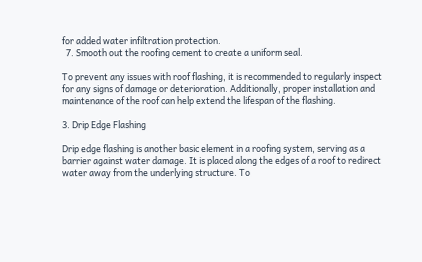for added water infiltration protection.
  7. Smooth out the roofing cement to create a uniform seal.

To prevent any issues with roof flashing, it is recommended to regularly inspect for any signs of damage or deterioration. Additionally, proper installation and maintenance of the roof can help extend the lifespan of the flashing.

3. Drip Edge Flashing

Drip edge flashing is another basic element in a roofing system, serving as a barrier against water damage. It is placed along the edges of a roof to redirect water away from the underlying structure. To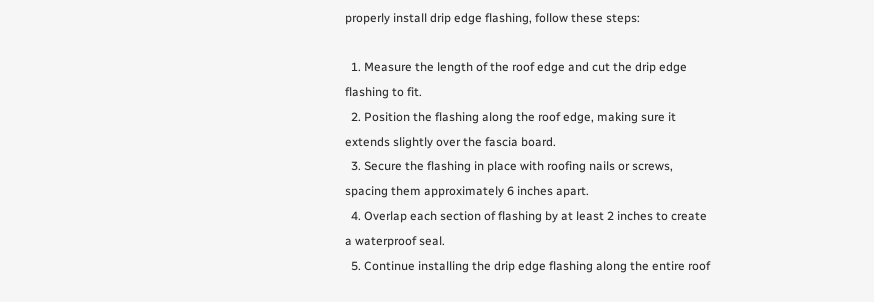properly install drip edge flashing, follow these steps:

  1. Measure the length of the roof edge and cut the drip edge flashing to fit.
  2. Position the flashing along the roof edge, making sure it extends slightly over the fascia board.
  3. Secure the flashing in place with roofing nails or screws, spacing them approximately 6 inches apart.
  4. Overlap each section of flashing by at least 2 inches to create a waterproof seal.
  5. Continue installing the drip edge flashing along the entire roof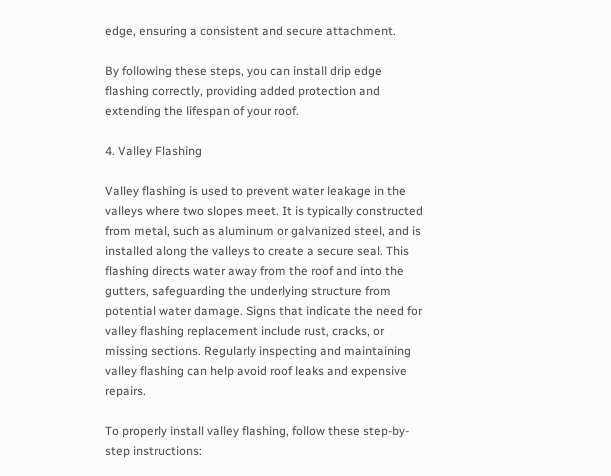edge, ensuring a consistent and secure attachment.

By following these steps, you can install drip edge flashing correctly, providing added protection and extending the lifespan of your roof.

4. Valley Flashing

Valley flashing is used to prevent water leakage in the valleys where two slopes meet. It is typically constructed from metal, such as aluminum or galvanized steel, and is installed along the valleys to create a secure seal. This flashing directs water away from the roof and into the gutters, safeguarding the underlying structure from potential water damage. Signs that indicate the need for valley flashing replacement include rust, cracks, or missing sections. Regularly inspecting and maintaining valley flashing can help avoid roof leaks and expensive repairs.

To properly install valley flashing, follow these step-by-step instructions: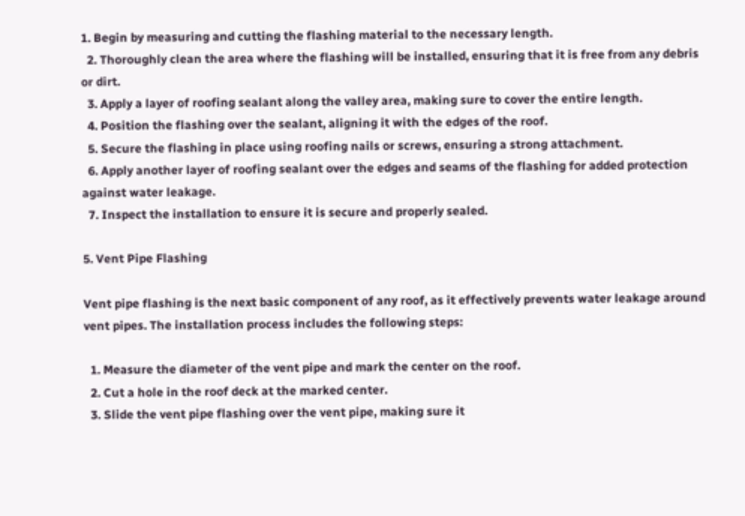1. Begin by measuring and cutting the flashing material to the necessary length.
  2. Thoroughly clean the area where the flashing will be installed, ensuring that it is free from any debris or dirt.
  3. Apply a layer of roofing sealant along the valley area, making sure to cover the entire length.
  4. Position the flashing over the sealant, aligning it with the edges of the roof.
  5. Secure the flashing in place using roofing nails or screws, ensuring a strong attachment.
  6. Apply another layer of roofing sealant over the edges and seams of the flashing for added protection against water leakage.
  7. Inspect the installation to ensure it is secure and properly sealed.

5. Vent Pipe Flashing

Vent pipe flashing is the next basic component of any roof, as it effectively prevents water leakage around vent pipes. The installation process includes the following steps:

  1. Measure the diameter of the vent pipe and mark the center on the roof.
  2. Cut a hole in the roof deck at the marked center.
  3. Slide the vent pipe flashing over the vent pipe, making sure it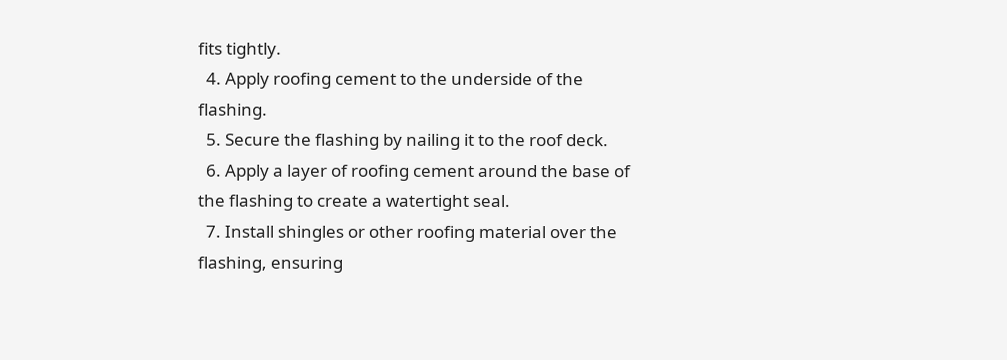fits tightly.
  4. Apply roofing cement to the underside of the flashing.
  5. Secure the flashing by nailing it to the roof deck.
  6. Apply a layer of roofing cement around the base of the flashing to create a watertight seal.
  7. Install shingles or other roofing material over the flashing, ensuring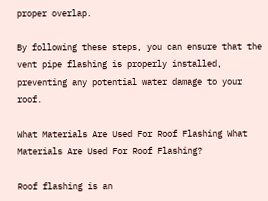proper overlap.

By following these steps, you can ensure that the vent pipe flashing is properly installed, preventing any potential water damage to your roof.

What Materials Are Used For Roof Flashing What Materials Are Used For Roof Flashing?

Roof flashing is an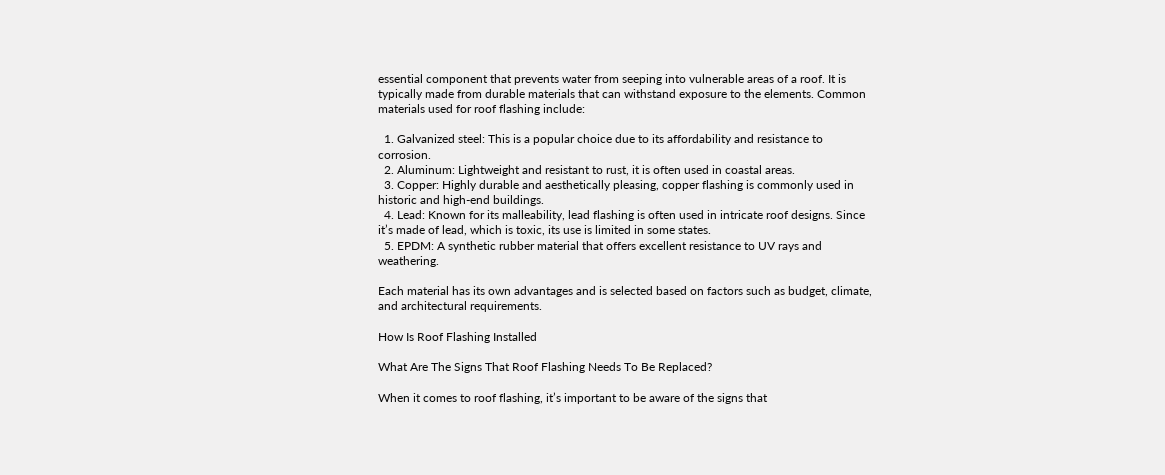essential component that prevents water from seeping into vulnerable areas of a roof. It is typically made from durable materials that can withstand exposure to the elements. Common materials used for roof flashing include:

  1. Galvanized steel: This is a popular choice due to its affordability and resistance to corrosion.
  2. Aluminum: Lightweight and resistant to rust, it is often used in coastal areas.
  3. Copper: Highly durable and aesthetically pleasing, copper flashing is commonly used in historic and high-end buildings.
  4. Lead: Known for its malleability, lead flashing is often used in intricate roof designs. Since it’s made of lead, which is toxic, its use is limited in some states.
  5. EPDM: A synthetic rubber material that offers excellent resistance to UV rays and weathering.

Each material has its own advantages and is selected based on factors such as budget, climate, and architectural requirements.

How Is Roof Flashing Installed

What Are The Signs That Roof Flashing Needs To Be Replaced?

When it comes to roof flashing, it’s important to be aware of the signs that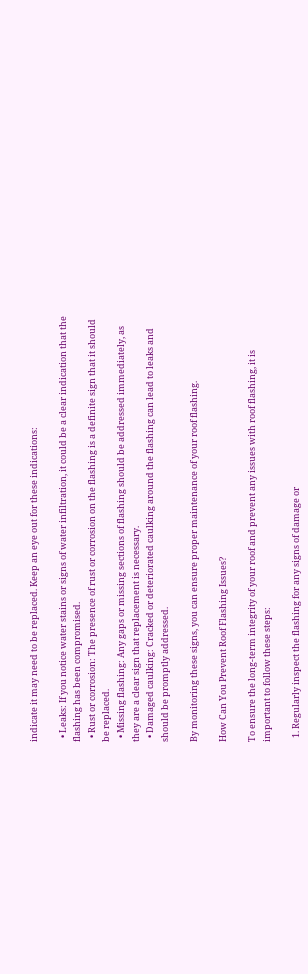indicate it may need to be replaced. Keep an eye out for these indications:

  • Leaks: If you notice water stains or signs of water infiltration, it could be a clear indication that the flashing has been compromised.
  • Rust or corrosion: The presence of rust or corrosion on the flashing is a definite sign that it should be replaced.
  • Missing flashing: Any gaps or missing sections of flashing should be addressed immediately, as they are a clear sign that replacement is necessary.
  • Damaged caulking: Cracked or deteriorated caulking around the flashing can lead to leaks and should be promptly addressed.

By monitoring these signs, you can ensure proper maintenance of your roof flashing.

How Can You Prevent Roof Flashing Issues?

To ensure the long-term integrity of your roof and prevent any issues with roof flashing, it is important to follow these steps:

  1. Regularly inspect the flashing for any signs of damage or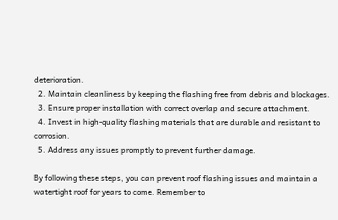deterioration.
  2. Maintain cleanliness by keeping the flashing free from debris and blockages.
  3. Ensure proper installation with correct overlap and secure attachment.
  4. Invest in high-quality flashing materials that are durable and resistant to corrosion.
  5. Address any issues promptly to prevent further damage.

By following these steps, you can prevent roof flashing issues and maintain a watertight roof for years to come. Remember to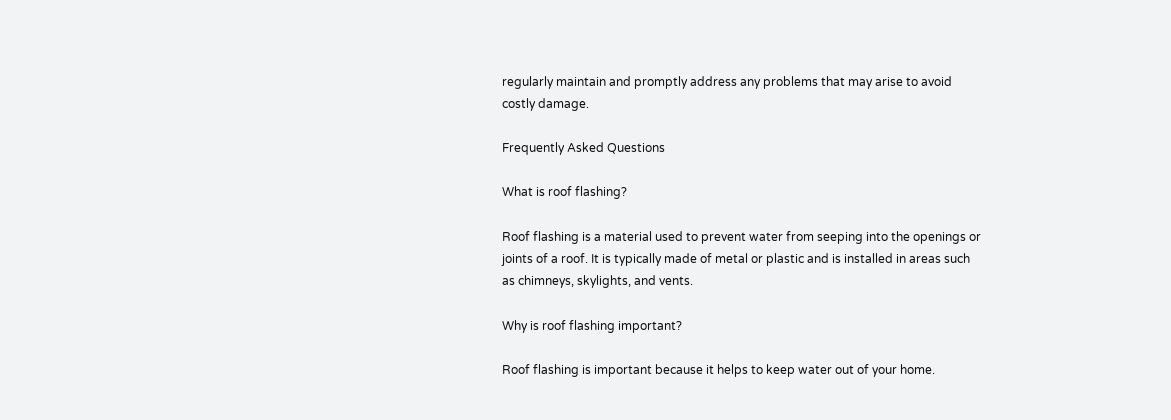regularly maintain and promptly address any problems that may arise to avoid costly damage.

Frequently Asked Questions

What is roof flashing?

Roof flashing is a material used to prevent water from seeping into the openings or joints of a roof. It is typically made of metal or plastic and is installed in areas such as chimneys, skylights, and vents.

Why is roof flashing important?

Roof flashing is important because it helps to keep water out of your home.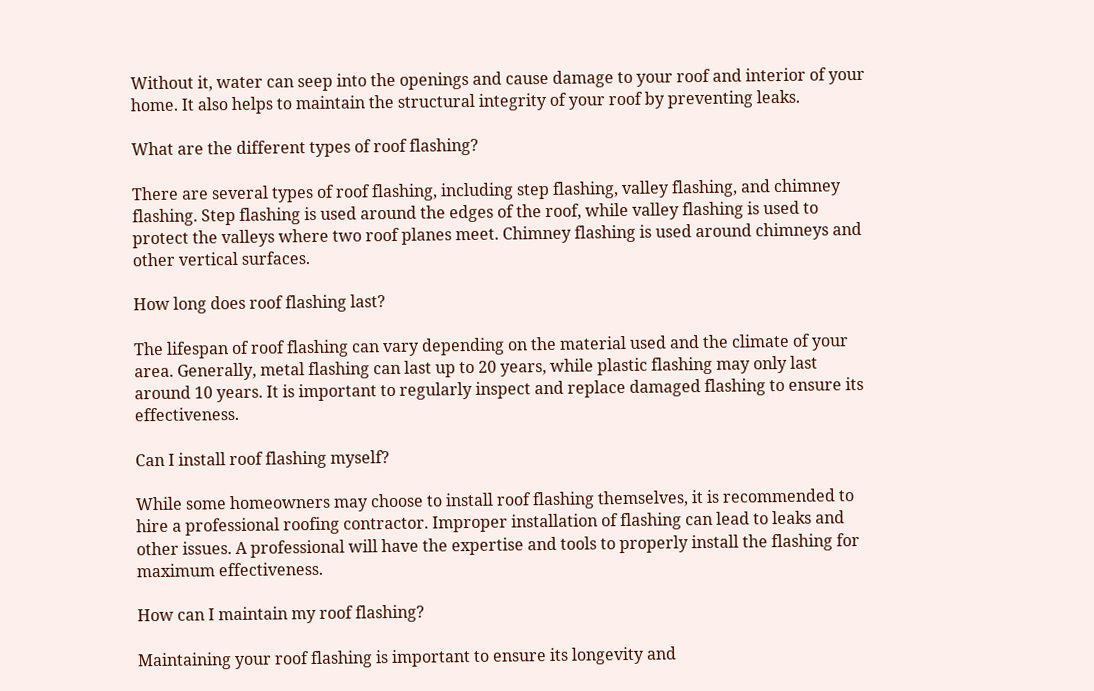Without it, water can seep into the openings and cause damage to your roof and interior of your home. It also helps to maintain the structural integrity of your roof by preventing leaks.

What are the different types of roof flashing?

There are several types of roof flashing, including step flashing, valley flashing, and chimney flashing. Step flashing is used around the edges of the roof, while valley flashing is used to protect the valleys where two roof planes meet. Chimney flashing is used around chimneys and other vertical surfaces.

How long does roof flashing last?

The lifespan of roof flashing can vary depending on the material used and the climate of your area. Generally, metal flashing can last up to 20 years, while plastic flashing may only last around 10 years. It is important to regularly inspect and replace damaged flashing to ensure its effectiveness.

Can I install roof flashing myself?

While some homeowners may choose to install roof flashing themselves, it is recommended to hire a professional roofing contractor. Improper installation of flashing can lead to leaks and other issues. A professional will have the expertise and tools to properly install the flashing for maximum effectiveness.

How can I maintain my roof flashing?

Maintaining your roof flashing is important to ensure its longevity and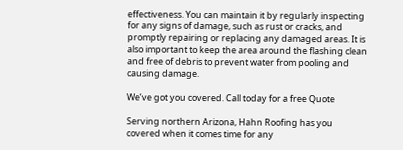effectiveness. You can maintain it by regularly inspecting for any signs of damage, such as rust or cracks, and promptly repairing or replacing any damaged areas. It is also important to keep the area around the flashing clean and free of debris to prevent water from pooling and causing damage.

We’ve got you covered. Call today for a free Quote

Serving northern Arizona, Hahn Roofing has you covered when it comes time for any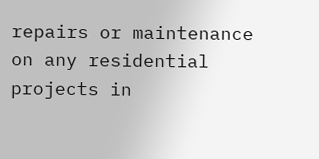repairs or maintenance on any residential projects in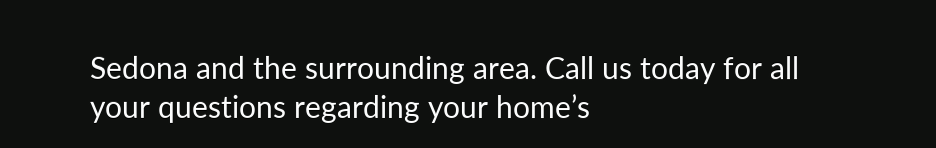Sedona and the surrounding area. Call us today for all your questions regarding your home’s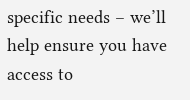specific needs – we’ll help ensure you have access to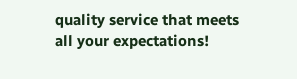quality service that meets all your expectations!